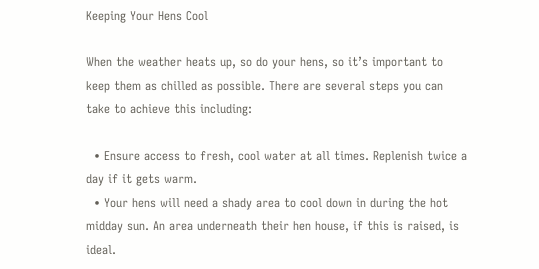Keeping Your Hens Cool

When the weather heats up, so do your hens, so it’s important to keep them as chilled as possible. There are several steps you can take to achieve this including:

  • Ensure access to fresh, cool water at all times. Replenish twice a day if it gets warm.
  • Your hens will need a shady area to cool down in during the hot midday sun. An area underneath their hen house, if this is raised, is ideal.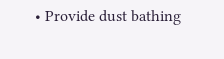• Provide dust bathing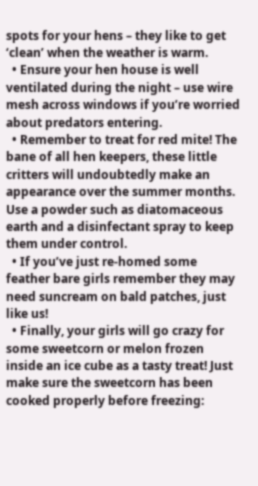spots for your hens – they like to get ‘clean’ when the weather is warm.
  • Ensure your hen house is well ventilated during the night – use wire mesh across windows if you’re worried about predators entering.
  • Remember to treat for red mite! The bane of all hen keepers, these little critters will undoubtedly make an appearance over the summer months. Use a powder such as diatomaceous earth and a disinfectant spray to keep them under control.
  • If you’ve just re-homed some feather bare girls remember they may need suncream on bald patches, just like us!
  • Finally, your girls will go crazy for some sweetcorn or melon frozen inside an ice cube as a tasty treat! Just make sure the sweetcorn has been cooked properly before freezing: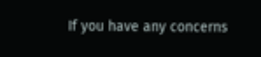If you have any concerns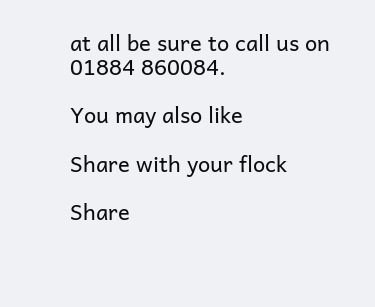at all be sure to call us on 01884 860084.

You may also like

Share with your flock

Share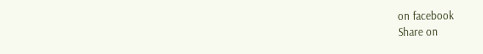on facebook
Share on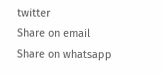twitter
Share on email
Share on whatsapp